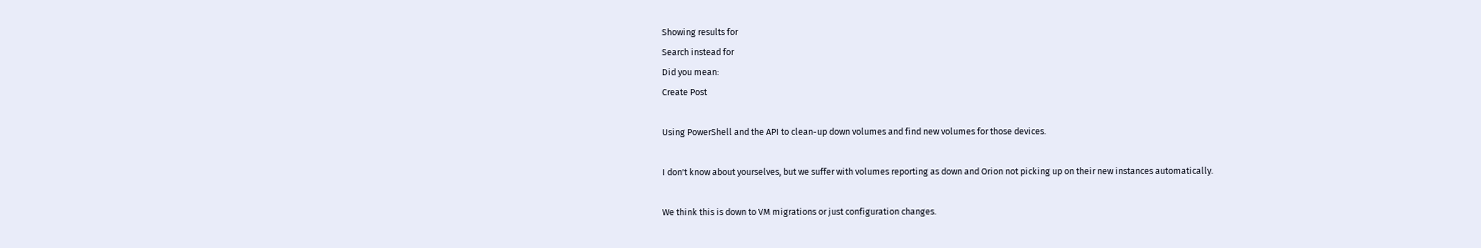Showing results for
Search instead for
Did you mean:
Create Post

Using PowerShell and the API to clean-up down volumes and find new volumes for those devices.

I don't know about yourselves, but we suffer with volumes reporting as down and Orion not picking up on their new instances automatically.

We think this is down to VM migrations or just configuration changes.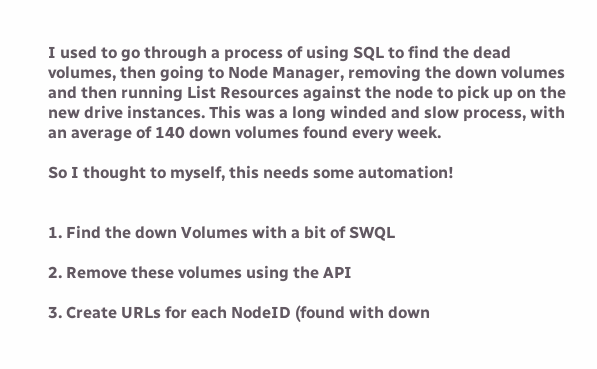I used to go through a process of using SQL to find the dead volumes, then going to Node Manager, removing the down volumes and then running List Resources against the node to pick up on the new drive instances. This was a long winded and slow process, with an average of 140 down volumes found every week.

So I thought to myself, this needs some automation!


1. Find the down Volumes with a bit of SWQL

2. Remove these volumes using the API

3. Create URLs for each NodeID (found with down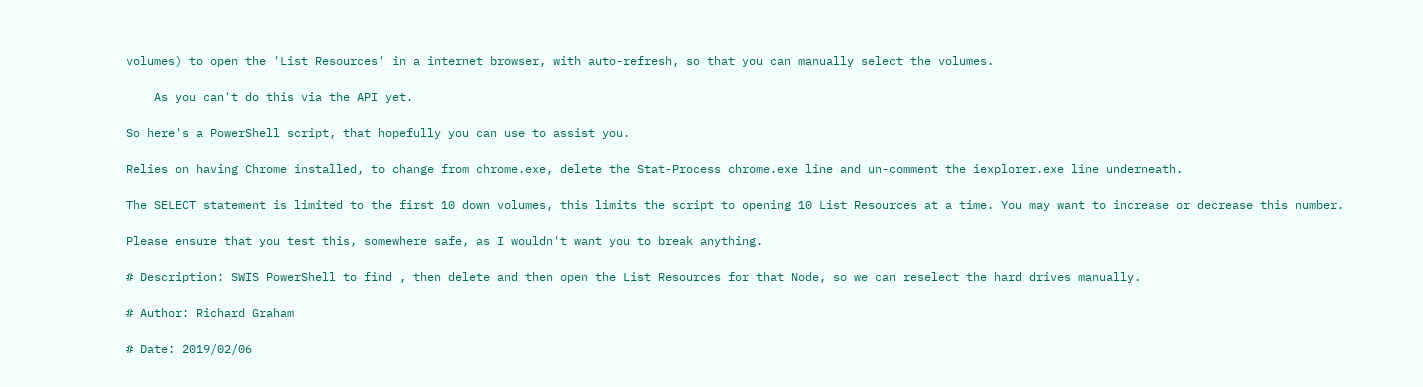volumes) to open the 'List Resources' in a internet browser, with auto-refresh, so that you can manually select the volumes.

    As you can't do this via the API yet.

So here's a PowerShell script, that hopefully you can use to assist you.

Relies on having Chrome installed, to change from chrome.exe, delete the Stat-Process chrome.exe line and un-comment the iexplorer.exe line underneath.

The SELECT statement is limited to the first 10 down volumes, this limits the script to opening 10 List Resources at a time. You may want to increase or decrease this number.

Please ensure that you test this, somewhere safe, as I wouldn't want you to break anything.

# Description: SWIS PowerShell to find , then delete and then open the List Resources for that Node, so we can reselect the hard drives manually.

# Author: Richard Graham

# Date: 2019/02/06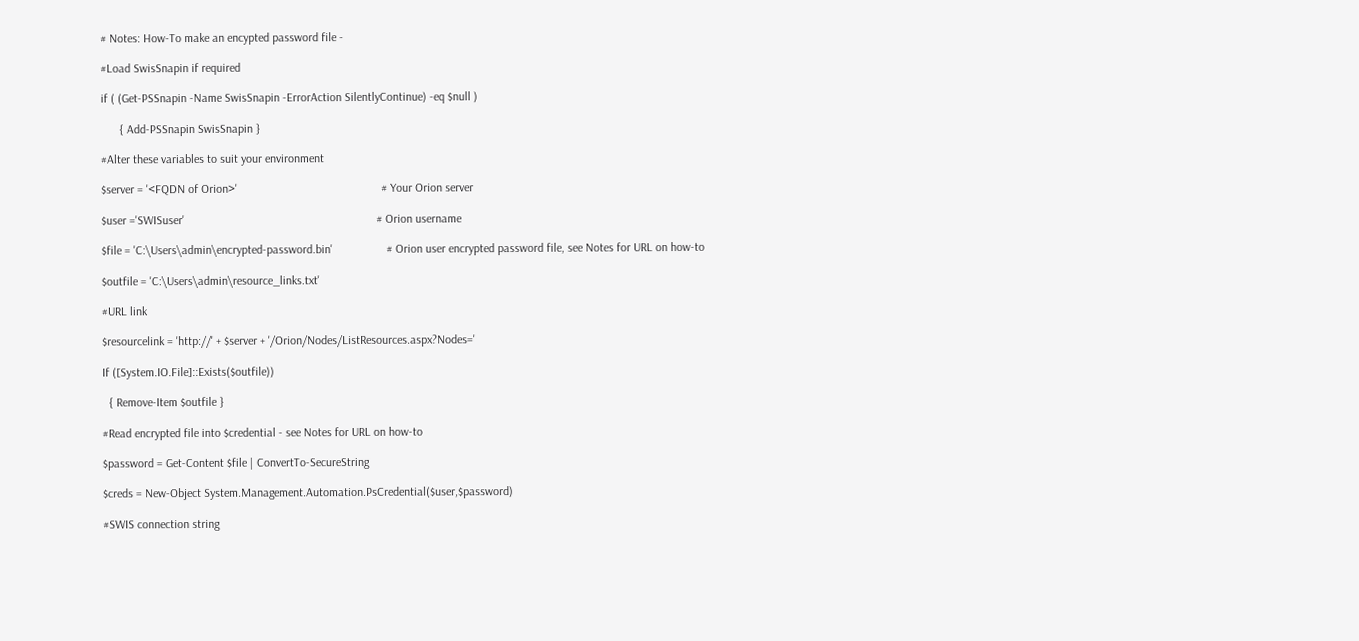# Notes: How-To make an encypted password file -

#Load SwisSnapin if required

if ( (Get-PSSnapin -Name SwisSnapin -ErrorAction SilentlyContinue) -eq $null )

      { Add-PSSnapin SwisSnapin }

#Alter these variables to suit your environment

$server = '<FQDN of Orion>'                                                # Your Orion server

$user ='SWISuser'                                                                # Orion username

$file = 'C:\Users\admin\encrypted-password.bin'                  # Orion user encrypted password file, see Notes for URL on how-to

$outfile = 'C:\Users\admin\resource_links.txt'

#URL link

$resourcelink = 'http://' + $server + '/Orion/Nodes/ListResources.aspx?Nodes='

If ([System.IO.File]::Exists($outfile))

  { Remove-Item $outfile }

#Read encrypted file into $credential - see Notes for URL on how-to

$password = Get-Content $file | ConvertTo-SecureString

$creds = New-Object System.Management.Automation.PsCredential($user,$password)

#SWIS connection string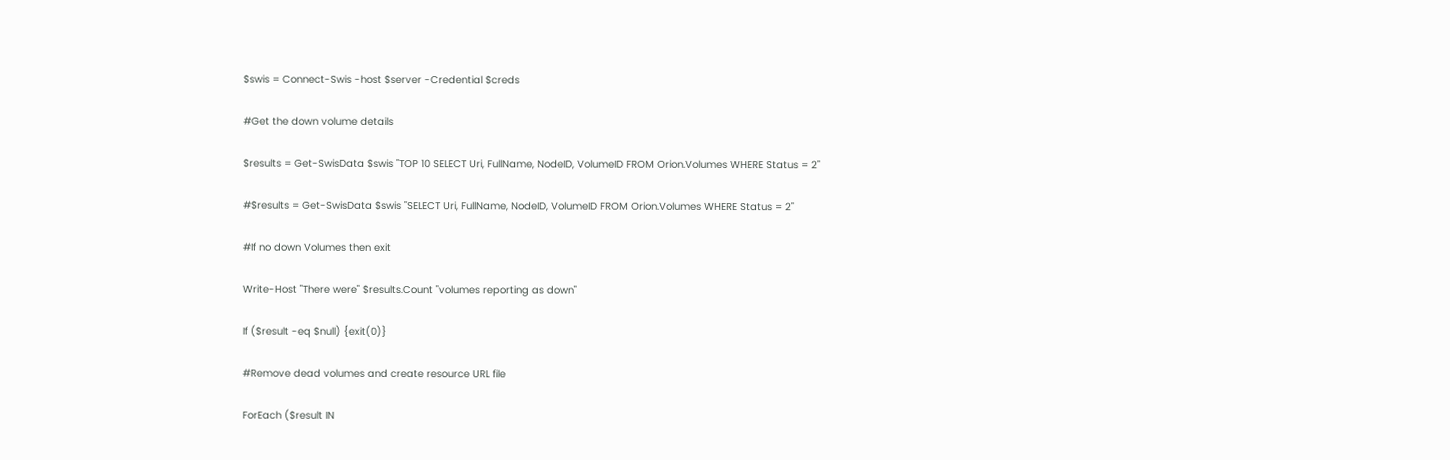$swis = Connect-Swis -host $server -Credential $creds

#Get the down volume details

$results = Get-SwisData $swis "TOP 10 SELECT Uri, FullName, NodeID, VolumeID FROM Orion.Volumes WHERE Status = 2"

#$results = Get-SwisData $swis "SELECT Uri, FullName, NodeID, VolumeID FROM Orion.Volumes WHERE Status = 2"

#If no down Volumes then exit

Write-Host "There were" $results.Count "volumes reporting as down"

If ($result -eq $null) {exit(0)}

#Remove dead volumes and create resource URL file

ForEach ($result IN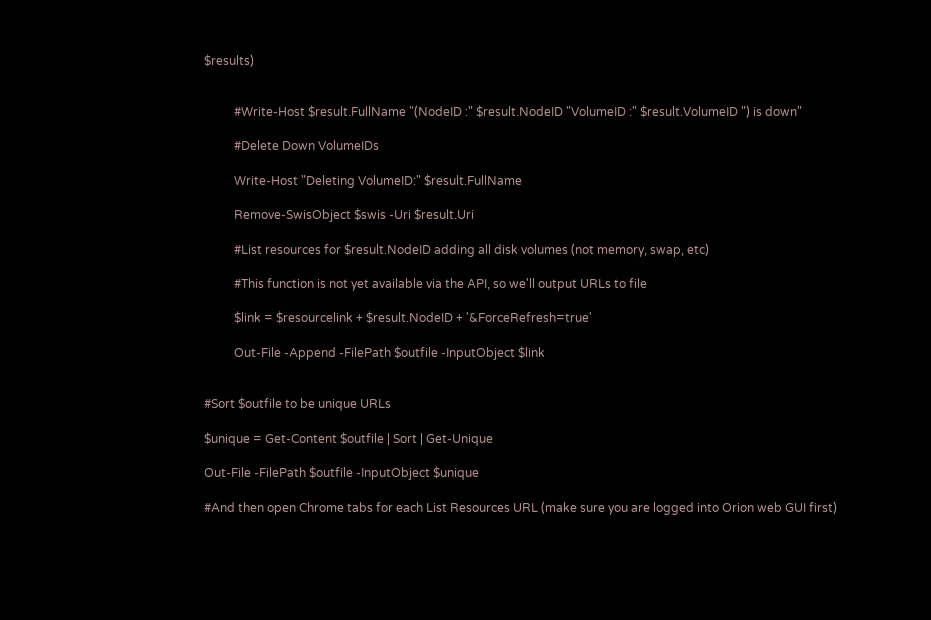$results)


          #Write-Host $result.FullName "(NodeID :" $result.NodeID "VolumeID :" $result.VolumeID ") is down"

          #Delete Down VolumeIDs

          Write-Host "Deleting VolumeID:" $result.FullName

          Remove-SwisObject $swis -Uri $result.Uri

          #List resources for $result.NodeID adding all disk volumes (not memory, swap, etc)

          #This function is not yet available via the API, so we'll output URLs to file

          $link = $resourcelink + $result.NodeID + '&ForceRefresh=true'

          Out-File -Append -FilePath $outfile -InputObject $link


#Sort $outfile to be unique URLs

$unique = Get-Content $outfile | Sort | Get-Unique

Out-File -FilePath $outfile -InputObject $unique

#And then open Chrome tabs for each List Resources URL (make sure you are logged into Orion web GUI first)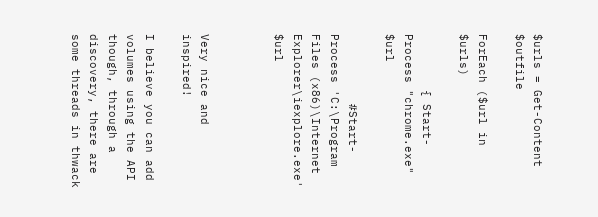$urls = Get-Content $outfile

ForEach ($url in $urls)

        { Start-Process "chrome.exe" $url

          #Start-Process 'C:\Program Files (x86)\Internet Explorer\iexplore.exe' $url



Very nice and inspired!

I believe you can add volumes using the API though, through a discovery, there are some threads in thwack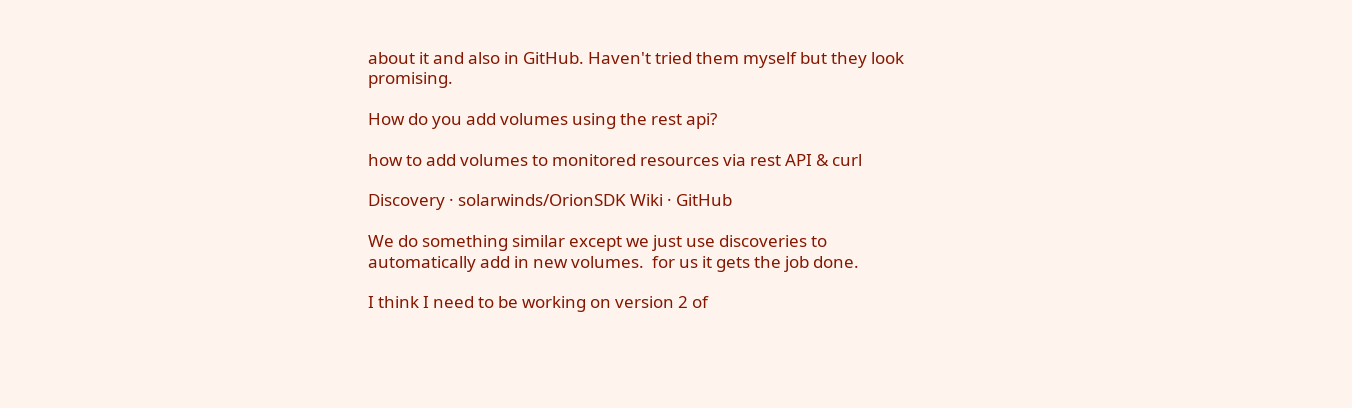about it and also in GitHub. Haven't tried them myself but they look promising.

How do you add volumes using the rest api?

how to add volumes to monitored resources via rest API & curl

Discovery · solarwinds/OrionSDK Wiki · GitHub

We do something similar except we just use discoveries to automatically add in new volumes.  for us it gets the job done.

I think I need to be working on version 2 of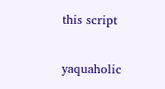this script

yaquaholic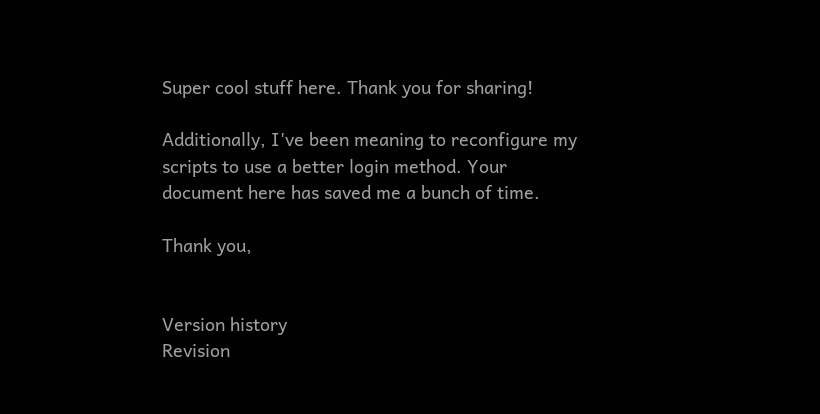Super cool stuff here. Thank you for sharing!

Additionally, I've been meaning to reconfigure my scripts to use a better login method. Your document here has saved me a bunch of time.

Thank you,


Version history
Revision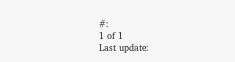#:
1 of 1
Last update: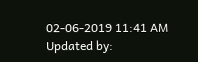02-06-2019 11:41 AM
Updated by: